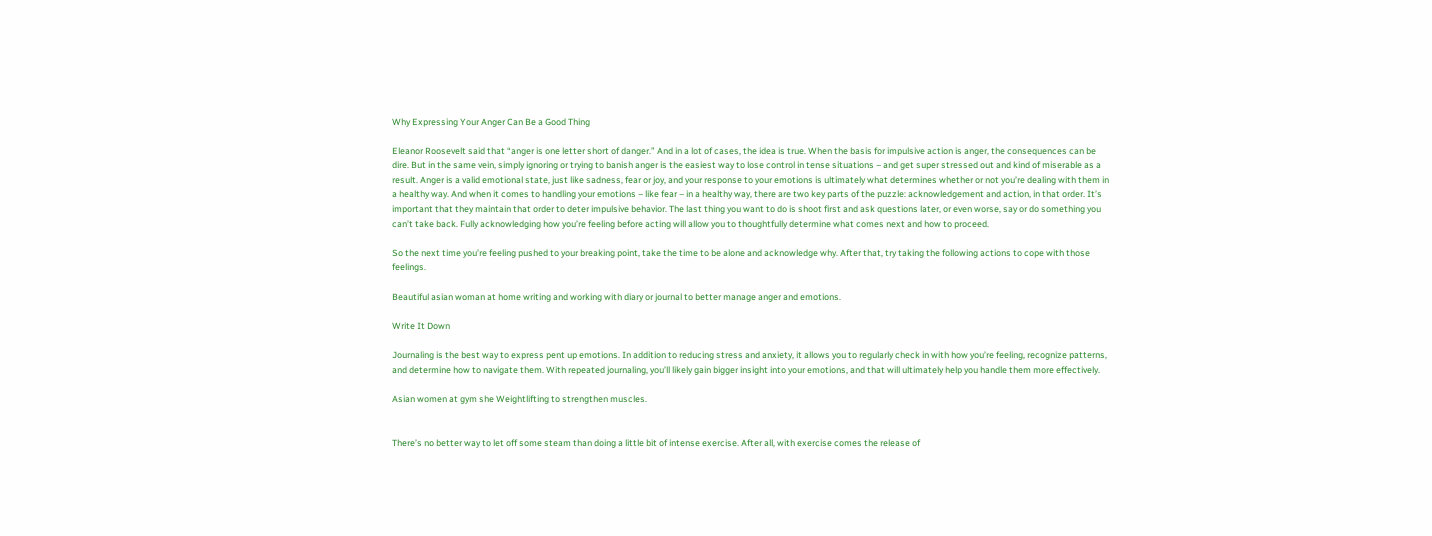Why Expressing Your Anger Can Be a Good Thing

Eleanor Roosevelt said that “anger is one letter short of danger.” And in a lot of cases, the idea is true. When the basis for impulsive action is anger, the consequences can be dire. But in the same vein, simply ignoring or trying to banish anger is the easiest way to lose control in tense situations – and get super stressed out and kind of miserable as a result. Anger is a valid emotional state, just like sadness, fear or joy, and your response to your emotions is ultimately what determines whether or not you’re dealing with them in a healthy way. And when it comes to handling your emotions – like fear – in a healthy way, there are two key parts of the puzzle: acknowledgement and action, in that order. It’s important that they maintain that order to deter impulsive behavior. The last thing you want to do is shoot first and ask questions later, or even worse, say or do something you can’t take back. Fully acknowledging how you’re feeling before acting will allow you to thoughtfully determine what comes next and how to proceed.

So the next time you’re feeling pushed to your breaking point, take the time to be alone and acknowledge why. After that, try taking the following actions to cope with those feelings.

Beautiful asian woman at home writing and working with diary or journal to better manage anger and emotions.

Write It Down

Journaling is the best way to express pent up emotions. In addition to reducing stress and anxiety, it allows you to regularly check in with how you’re feeling, recognize patterns, and determine how to navigate them. With repeated journaling, you’ll likely gain bigger insight into your emotions, and that will ultimately help you handle them more effectively.

Asian women at gym she Weightlifting to strengthen muscles.


There’s no better way to let off some steam than doing a little bit of intense exercise. After all, with exercise comes the release of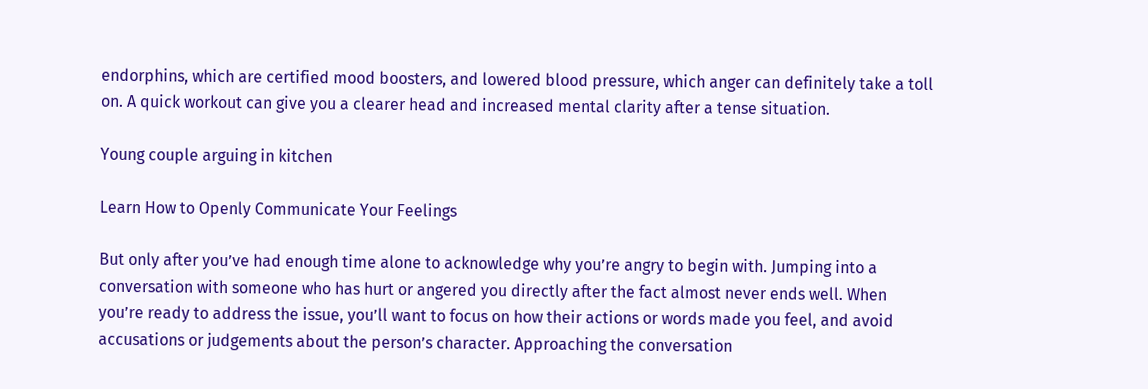endorphins, which are certified mood boosters, and lowered blood pressure, which anger can definitely take a toll on. A quick workout can give you a clearer head and increased mental clarity after a tense situation.

Young couple arguing in kitchen

Learn How to Openly Communicate Your Feelings

But only after you’ve had enough time alone to acknowledge why you’re angry to begin with. Jumping into a conversation with someone who has hurt or angered you directly after the fact almost never ends well. When you’re ready to address the issue, you’ll want to focus on how their actions or words made you feel, and avoid accusations or judgements about the person’s character. Approaching the conversation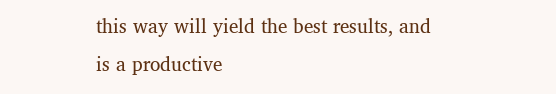this way will yield the best results, and is a productive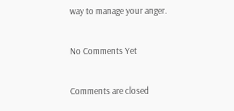way to manage your anger.

No Comments Yet

Comments are closed